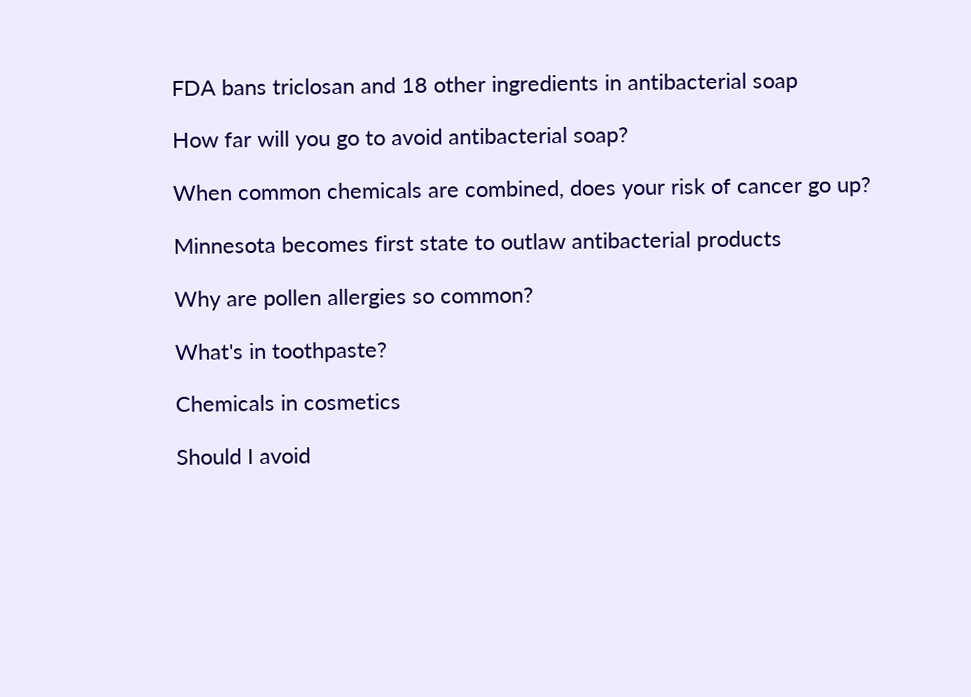FDA bans triclosan and 18 other ingredients in antibacterial soap

How far will you go to avoid antibacterial soap?

When common chemicals are combined, does your risk of cancer go up?

Minnesota becomes first state to outlaw antibacterial products

Why are pollen allergies so common?

What's in toothpaste?

Chemicals in cosmetics

Should I avoid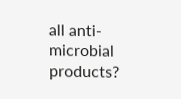all anti-microbial products?